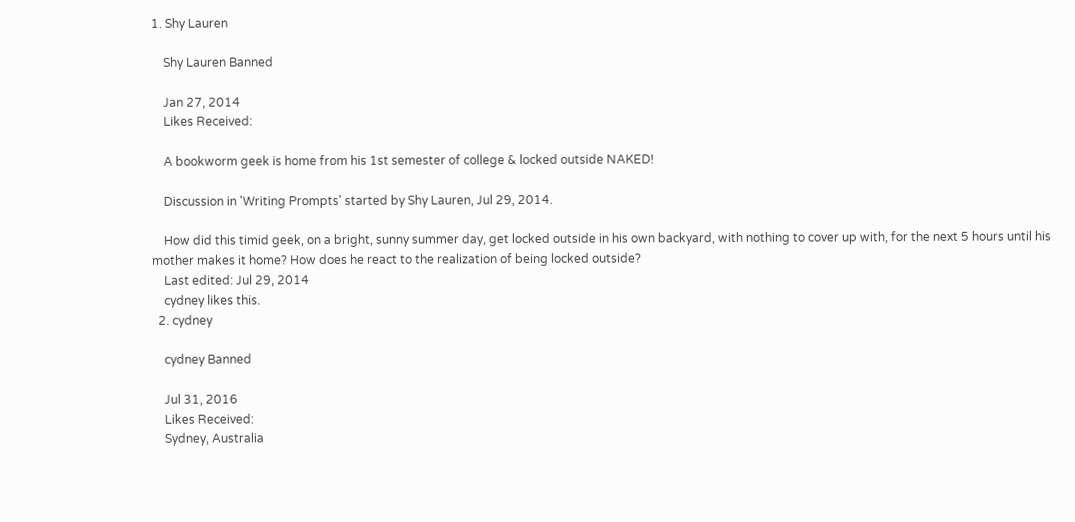1. Shy Lauren

    Shy Lauren Banned

    Jan 27, 2014
    Likes Received:

    A bookworm geek is home from his 1st semester of college & locked outside NAKED!

    Discussion in 'Writing Prompts' started by Shy Lauren, Jul 29, 2014.

    How did this timid geek, on a bright, sunny summer day, get locked outside in his own backyard, with nothing to cover up with, for the next 5 hours until his mother makes it home? How does he react to the realization of being locked outside?
    Last edited: Jul 29, 2014
    cydney likes this.
  2. cydney

    cydney Banned

    Jul 31, 2016
    Likes Received:
    Sydney, Australia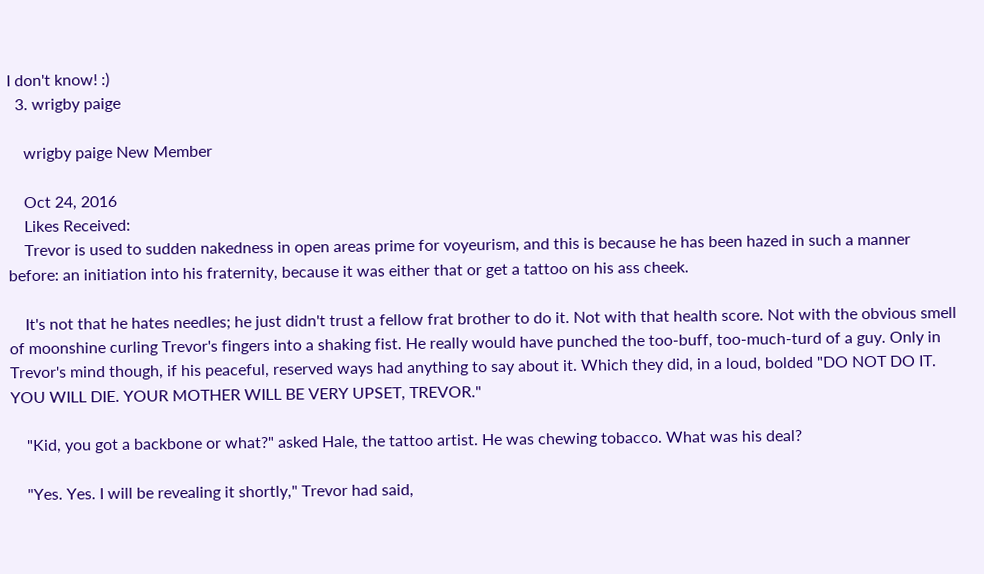I don't know! :)
  3. wrigby paige

    wrigby paige New Member

    Oct 24, 2016
    Likes Received:
    Trevor is used to sudden nakedness in open areas prime for voyeurism, and this is because he has been hazed in such a manner before: an initiation into his fraternity, because it was either that or get a tattoo on his ass cheek.

    It's not that he hates needles; he just didn't trust a fellow frat brother to do it. Not with that health score. Not with the obvious smell of moonshine curling Trevor's fingers into a shaking fist. He really would have punched the too-buff, too-much-turd of a guy. Only in Trevor's mind though, if his peaceful, reserved ways had anything to say about it. Which they did, in a loud, bolded "DO NOT DO IT. YOU WILL DIE. YOUR MOTHER WILL BE VERY UPSET, TREVOR."

    "Kid, you got a backbone or what?" asked Hale, the tattoo artist. He was chewing tobacco. What was his deal?

    "Yes. Yes. I will be revealing it shortly," Trevor had said,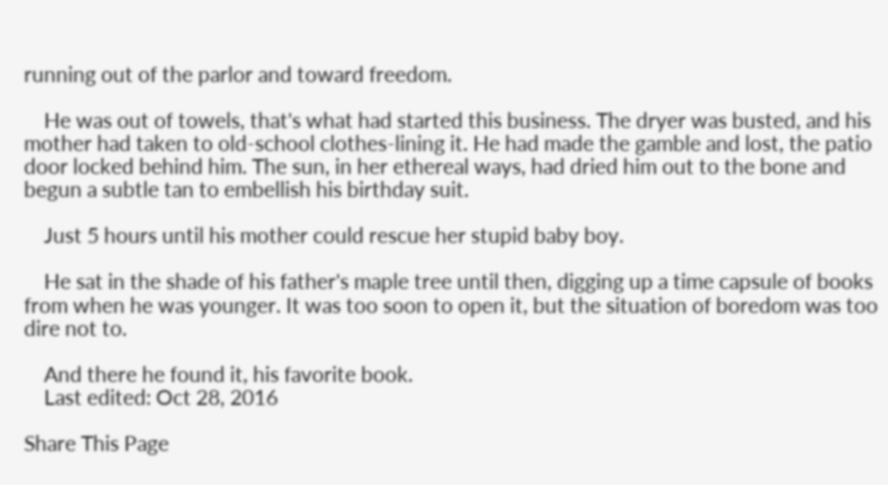running out of the parlor and toward freedom.

    He was out of towels, that's what had started this business. The dryer was busted, and his mother had taken to old-school clothes-lining it. He had made the gamble and lost, the patio door locked behind him. The sun, in her ethereal ways, had dried him out to the bone and begun a subtle tan to embellish his birthday suit.

    Just 5 hours until his mother could rescue her stupid baby boy.

    He sat in the shade of his father's maple tree until then, digging up a time capsule of books from when he was younger. It was too soon to open it, but the situation of boredom was too dire not to.

    And there he found it, his favorite book.
    Last edited: Oct 28, 2016

Share This Page